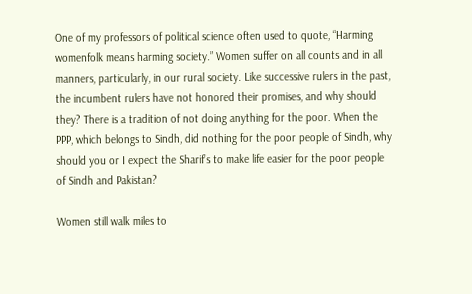One of my professors of political science often used to quote, “Harming womenfolk means harming society.” Women suffer on all counts and in all manners, particularly, in our rural society. Like successive rulers in the past, the incumbent rulers have not honored their promises, and why should they? There is a tradition of not doing anything for the poor. When the PPP, which belongs to Sindh, did nothing for the poor people of Sindh, why should you or I expect the Sharif’s to make life easier for the poor people of Sindh and Pakistan?

Women still walk miles to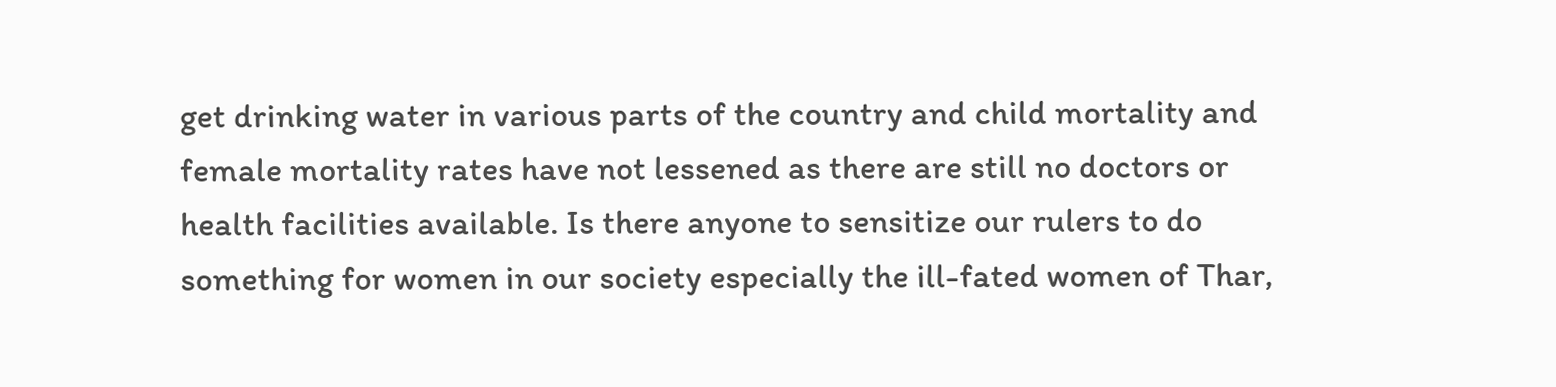get drinking water in various parts of the country and child mortality and female mortality rates have not lessened as there are still no doctors or health facilities available. Is there anyone to sensitize our rulers to do something for women in our society especially the ill-fated women of Thar,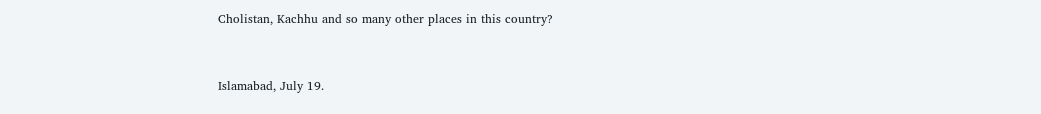Cholistan, Kachhu and so many other places in this country?


Islamabad, July 19.